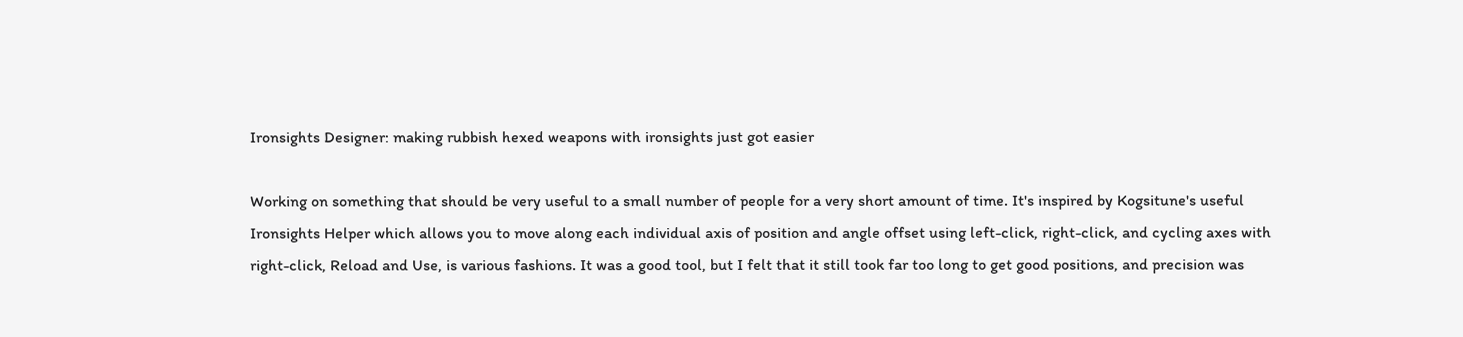Ironsights Designer: making rubbish hexed weapons with ironsights just got easier

Working on something that should be very useful to a small number of people for a very short amount of time. It's inspired by Kogsitune's useful Ironsights Helper which allows you to move along each individual axis of position and angle offset using left-click, right-click, and cycling axes with right-click, Reload and Use, is various fashions. It was a good tool, but I felt that it still took far too long to get good positions, and precision was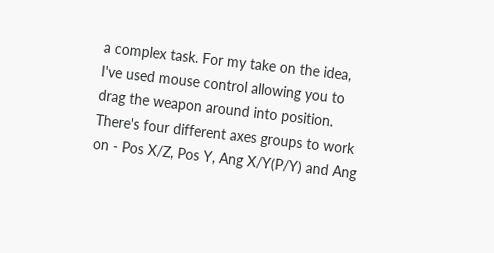a complex task. For my take on the idea, I've used mouse control allowing you to drag the weapon around into position. There's four different axes groups to work on - Pos X/Z, Pos Y, Ang X/Y(P/Y) and Ang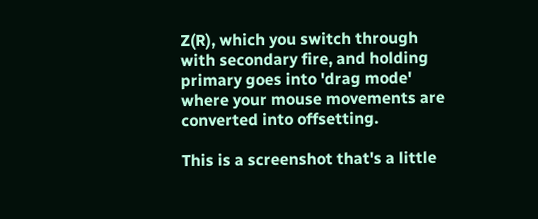Z(R), which you switch through with secondary fire, and holding primary goes into 'drag mode' where your mouse movements are converted into offsetting.

This is a screenshot that's a little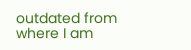outdated from where I am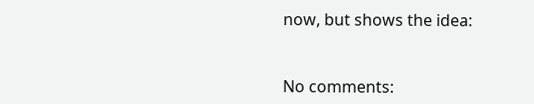now, but shows the idea:


No comments: